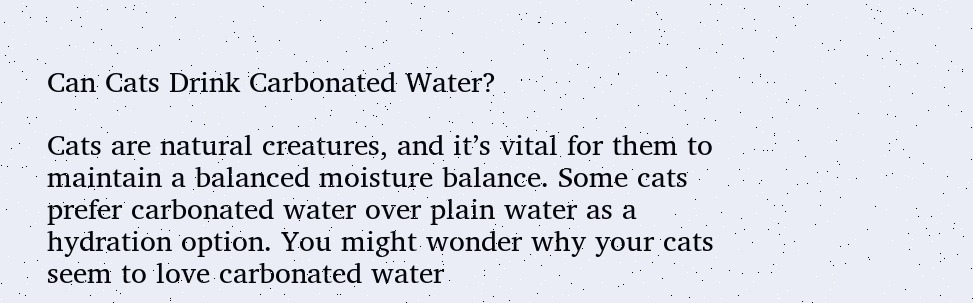Can Cats Drink Carbonated Water?

Cats are natural creatures, and it’s vital for them to maintain a balanced moisture balance. Some cats prefer carbonated water over plain water as a hydration option. You might wonder why your cats seem to love carbonated water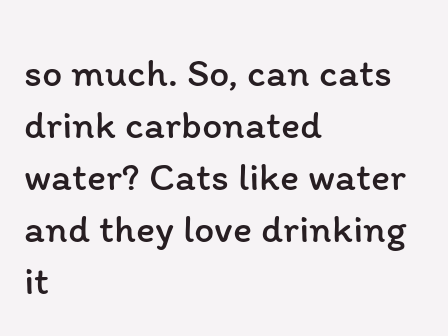so much. So, can cats drink carbonated water? Cats like water and they love drinking it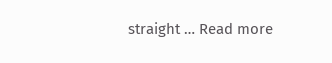straight … Read more